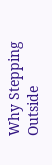Why Stepping Outside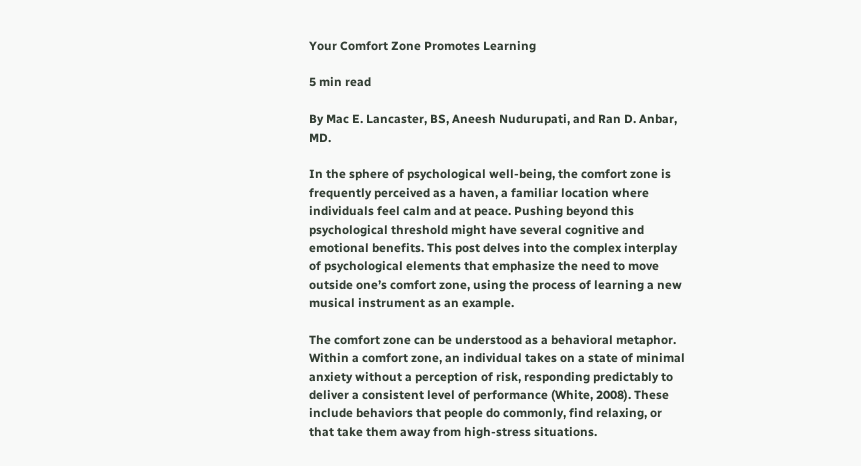Your Comfort Zone Promotes Learning

5 min read

By Mac E. Lancaster, BS, Aneesh Nudurupati, and Ran D. Anbar, MD.

In the sphere of psychological well-being, the comfort zone is frequently perceived as a haven, a familiar location where individuals feel calm and at peace. Pushing beyond this psychological threshold might have several cognitive and emotional benefits. This post delves into the complex interplay of psychological elements that emphasize the need to move outside one’s comfort zone, using the process of learning a new musical instrument as an example.

The comfort zone can be understood as a behavioral metaphor. Within a comfort zone, an individual takes on a state of minimal anxiety without a perception of risk, responding predictably to deliver a consistent level of performance (White, 2008). These include behaviors that people do commonly, find relaxing, or that take them away from high-stress situations.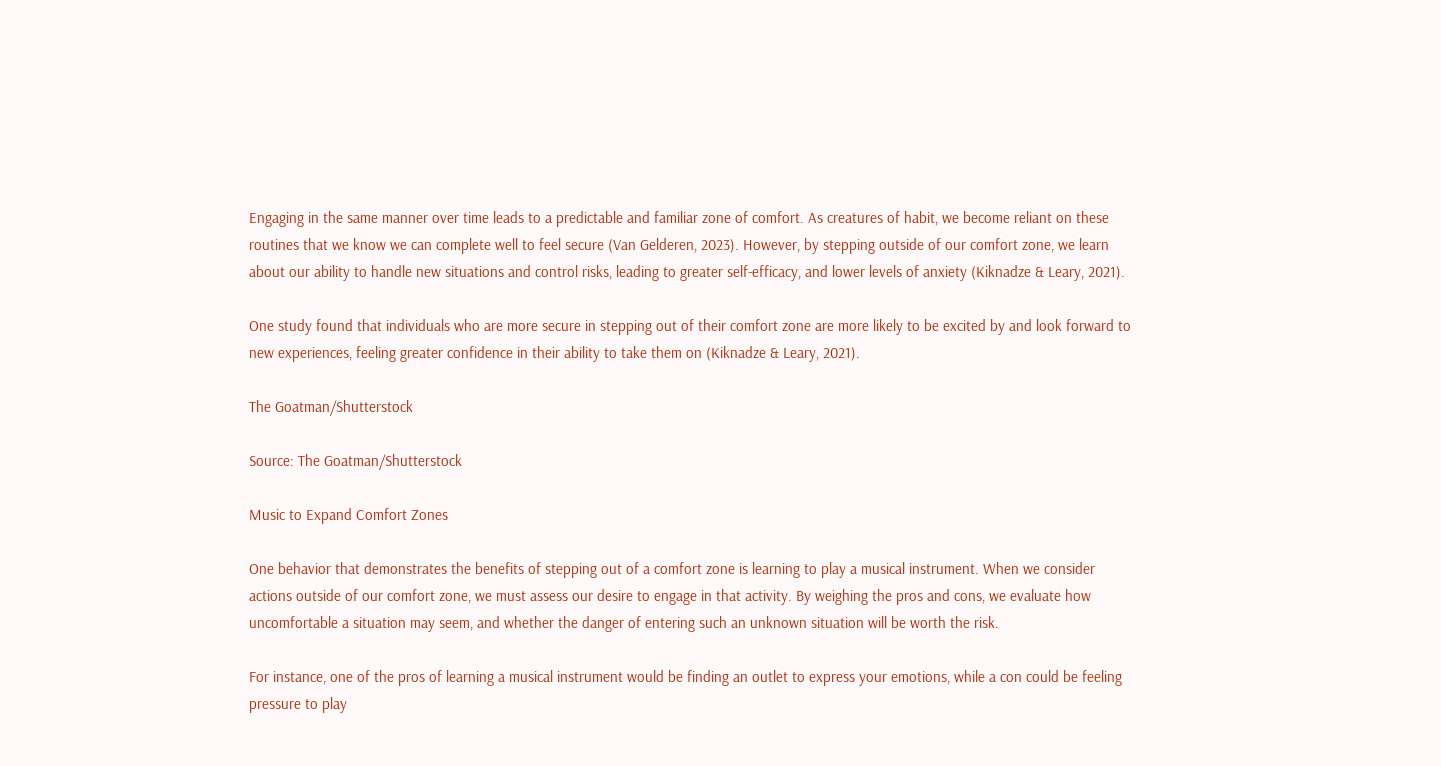Engaging in the same manner over time leads to a predictable and familiar zone of comfort. As creatures of habit, we become reliant on these routines that we know we can complete well to feel secure (Van Gelderen, 2023). However, by stepping outside of our comfort zone, we learn about our ability to handle new situations and control risks, leading to greater self-efficacy, and lower levels of anxiety (Kiknadze & Leary, 2021).

One study found that individuals who are more secure in stepping out of their comfort zone are more likely to be excited by and look forward to new experiences, feeling greater confidence in their ability to take them on (Kiknadze & Leary, 2021).

The Goatman/Shutterstock

Source: The Goatman/Shutterstock

Music to Expand Comfort Zones

One behavior that demonstrates the benefits of stepping out of a comfort zone is learning to play a musical instrument. When we consider actions outside of our comfort zone, we must assess our desire to engage in that activity. By weighing the pros and cons, we evaluate how uncomfortable a situation may seem, and whether the danger of entering such an unknown situation will be worth the risk.

For instance, one of the pros of learning a musical instrument would be finding an outlet to express your emotions, while a con could be feeling pressure to play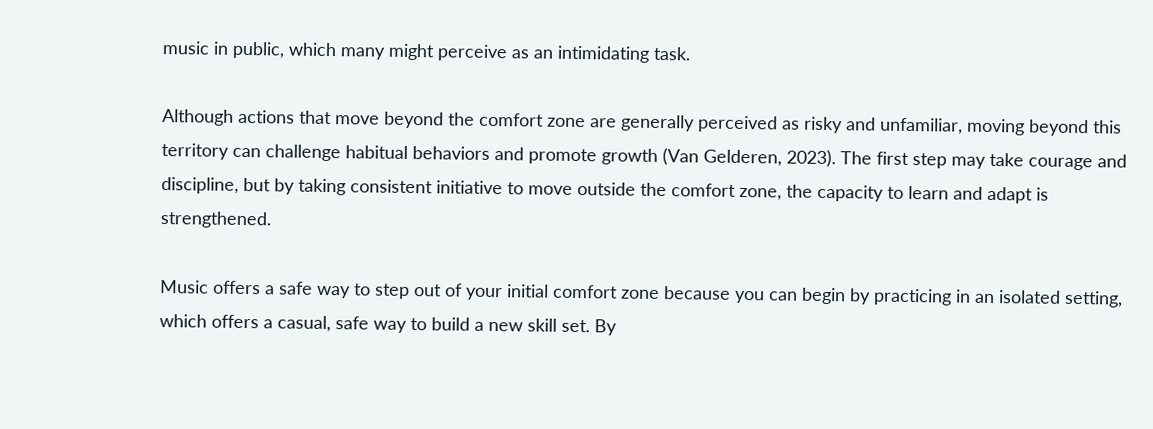music in public, which many might perceive as an intimidating task.

Although actions that move beyond the comfort zone are generally perceived as risky and unfamiliar, moving beyond this territory can challenge habitual behaviors and promote growth (Van Gelderen, 2023). The first step may take courage and discipline, but by taking consistent initiative to move outside the comfort zone, the capacity to learn and adapt is strengthened.

Music offers a safe way to step out of your initial comfort zone because you can begin by practicing in an isolated setting, which offers a casual, safe way to build a new skill set. By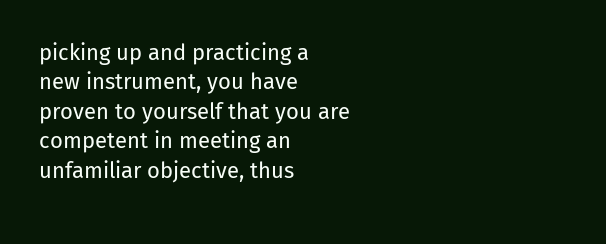picking up and practicing a new instrument, you have proven to yourself that you are competent in meeting an unfamiliar objective, thus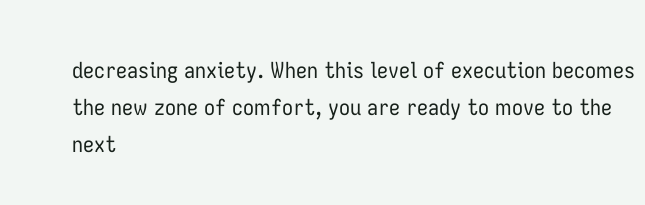decreasing anxiety. When this level of execution becomes the new zone of comfort, you are ready to move to the next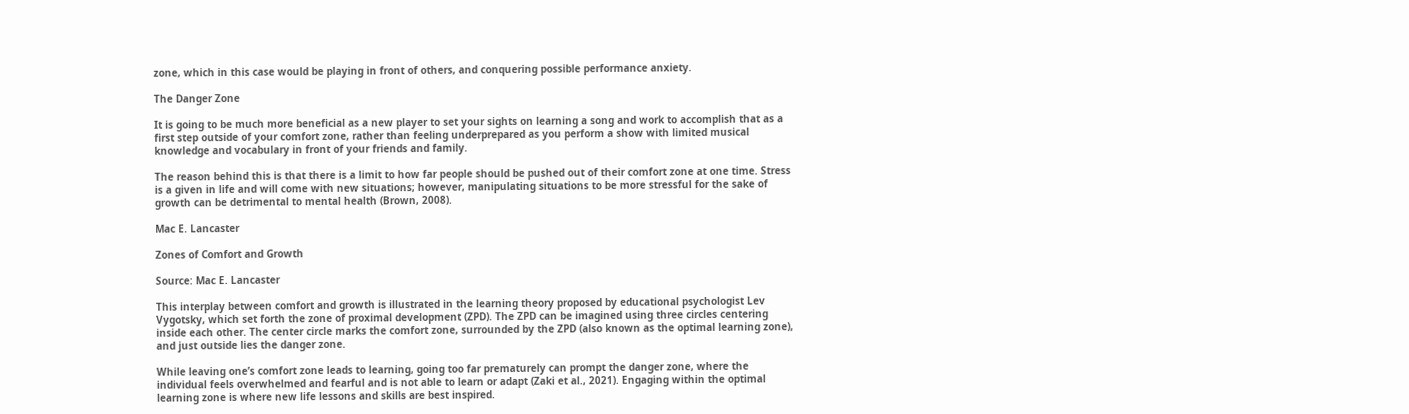zone, which in this case would be playing in front of others, and conquering possible performance anxiety.

The Danger Zone

It is going to be much more beneficial as a new player to set your sights on learning a song and work to accomplish that as a first step outside of your comfort zone, rather than feeling underprepared as you perform a show with limited musical knowledge and vocabulary in front of your friends and family.

The reason behind this is that there is a limit to how far people should be pushed out of their comfort zone at one time. Stress is a given in life and will come with new situations; however, manipulating situations to be more stressful for the sake of growth can be detrimental to mental health (Brown, 2008).

Mac E. Lancaster

Zones of Comfort and Growth

Source: Mac E. Lancaster

This interplay between comfort and growth is illustrated in the learning theory proposed by educational psychologist Lev Vygotsky, which set forth the zone of proximal development (ZPD). The ZPD can be imagined using three circles centering inside each other. The center circle marks the comfort zone, surrounded by the ZPD (also known as the optimal learning zone), and just outside lies the danger zone.

While leaving one’s comfort zone leads to learning, going too far prematurely can prompt the danger zone, where the individual feels overwhelmed and fearful and is not able to learn or adapt (Zaki et al., 2021). Engaging within the optimal learning zone is where new life lessons and skills are best inspired.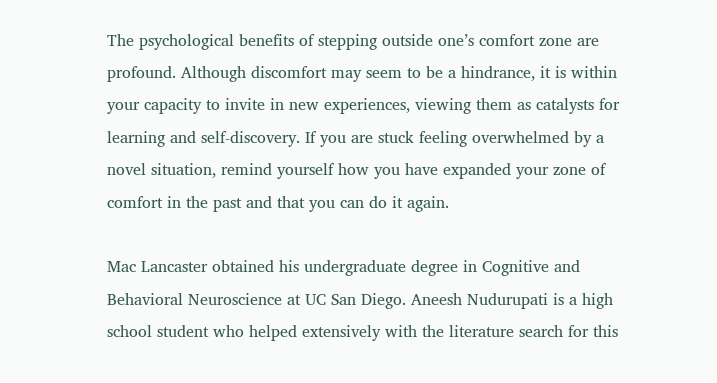The psychological benefits of stepping outside one’s comfort zone are profound. Although discomfort may seem to be a hindrance, it is within your capacity to invite in new experiences, viewing them as catalysts for learning and self-discovery. If you are stuck feeling overwhelmed by a novel situation, remind yourself how you have expanded your zone of comfort in the past and that you can do it again.

Mac Lancaster obtained his undergraduate degree in Cognitive and Behavioral Neuroscience at UC San Diego. Aneesh Nudurupati is a high school student who helped extensively with the literature search for this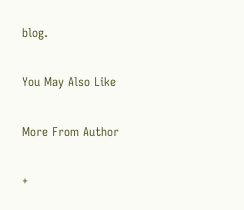blog.

You May Also Like

More From Author

+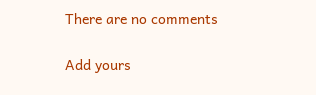There are no comments

Add yours